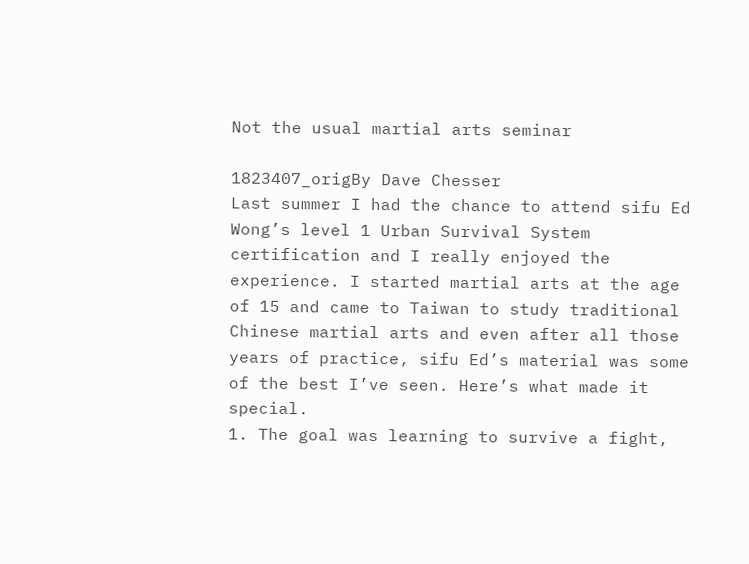Not the usual martial arts seminar

1823407_origBy Dave Chesser
Last summer I had the chance to attend sifu Ed Wong’s level 1 Urban Survival System certification and I really enjoyed the experience. I started martial arts at the age of 15 and came to Taiwan to study traditional Chinese martial arts and even after all those years of practice, sifu Ed’s material was some of the best I’ve seen. Here’s what made it special.
1. The goal was learning to survive a fight,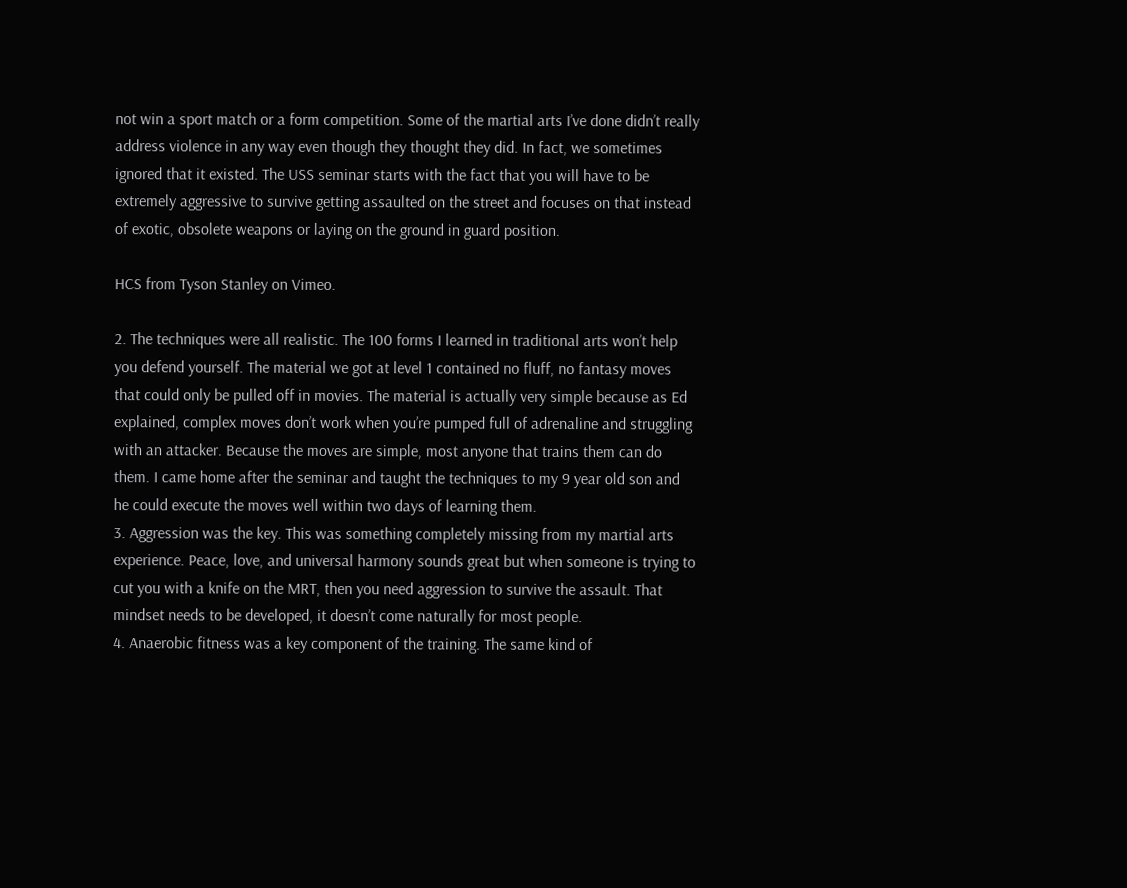not win a sport match or a form competition. Some of the martial arts I’ve done didn’t really address violence in any way even though they thought they did. In fact, we sometimes ignored that it existed. The USS seminar starts with the fact that you will have to be extremely aggressive to survive getting assaulted on the street and focuses on that instead of exotic, obsolete weapons or laying on the ground in guard position.

HCS from Tyson Stanley on Vimeo.

2. The techniques were all realistic. The 100 forms I learned in traditional arts won’t help you defend yourself. The material we got at level 1 contained no fluff, no fantasy moves that could only be pulled off in movies. The material is actually very simple because as Ed explained, complex moves don’t work when you’re pumped full of adrenaline and struggling with an attacker. Because the moves are simple, most anyone that trains them can do them. I came home after the seminar and taught the techniques to my 9 year old son and he could execute the moves well within two days of learning them.
3. Aggression was the key. This was something completely missing from my martial arts experience. Peace, love, and universal harmony sounds great but when someone is trying to cut you with a knife on the MRT, then you need aggression to survive the assault. That mindset needs to be developed, it doesn’t come naturally for most people.
4. Anaerobic fitness was a key component of the training. The same kind of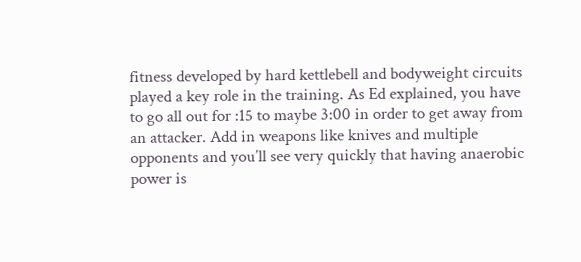fitness developed by hard kettlebell and bodyweight circuits played a key role in the training. As Ed explained, you have to go all out for :15 to maybe 3:00 in order to get away from an attacker. Add in weapons like knives and multiple opponents and you’ll see very quickly that having anaerobic power is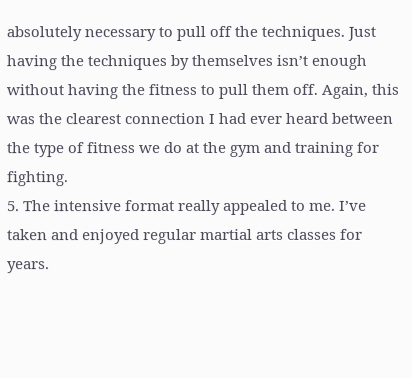absolutely necessary to pull off the techniques. Just having the techniques by themselves isn’t enough without having the fitness to pull them off. Again, this was the clearest connection I had ever heard between the type of fitness we do at the gym and training for fighting.
5. The intensive format really appealed to me. I’ve taken and enjoyed regular martial arts classes for years.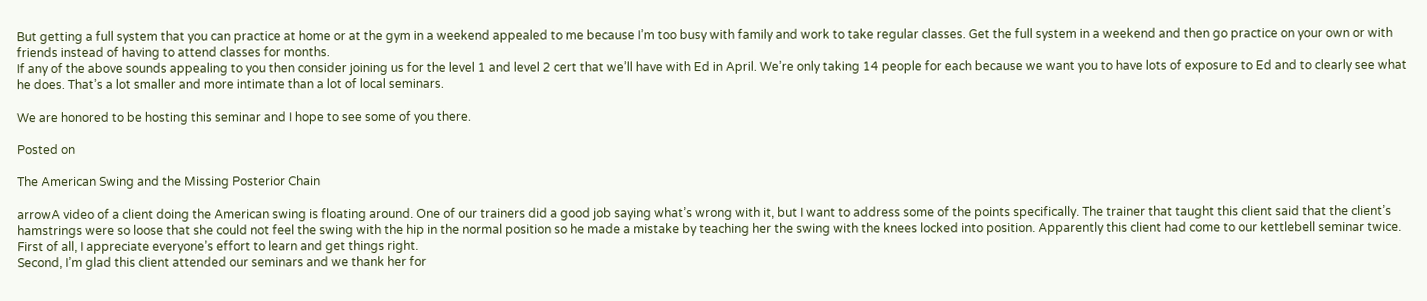But getting a full system that you can practice at home or at the gym in a weekend appealed to me because I’m too busy with family and work to take regular classes. Get the full system in a weekend and then go practice on your own or with friends instead of having to attend classes for months.
If any of the above sounds appealing to you then consider joining us for the level 1 and level 2 cert that we’ll have with Ed in April. We’re only taking 14 people for each because we want you to have lots of exposure to Ed and to clearly see what he does. That’s a lot smaller and more intimate than a lot of local seminars.

We are honored to be hosting this seminar and I hope to see some of you there.

Posted on

The American Swing and the Missing Posterior Chain

arrowA video of a client doing the American swing is floating around. One of our trainers did a good job saying what’s wrong with it, but I want to address some of the points specifically. The trainer that taught this client said that the client’s hamstrings were so loose that she could not feel the swing with the hip in the normal position so he made a mistake by teaching her the swing with the knees locked into position. Apparently this client had come to our kettlebell seminar twice.
First of all, I appreciate everyone’s effort to learn and get things right.
Second, I’m glad this client attended our seminars and we thank her for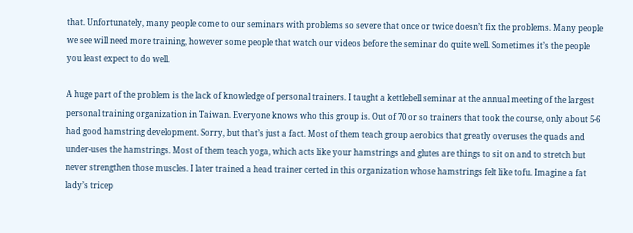that. Unfortunately, many people come to our seminars with problems so severe that once or twice doesn’t fix the problems. Many people we see will need more training, however some people that watch our videos before the seminar do quite well. Sometimes it’s the people you least expect to do well.

A huge part of the problem is the lack of knowledge of personal trainers. I taught a kettlebell seminar at the annual meeting of the largest personal training organization in Taiwan. Everyone knows who this group is. Out of 70 or so trainers that took the course, only about 5-6 had good hamstring development. Sorry, but that’s just a fact. Most of them teach group aerobics that greatly overuses the quads and under-uses the hamstrings. Most of them teach yoga, which acts like your hamstrings and glutes are things to sit on and to stretch but never strengthen those muscles. I later trained a head trainer certed in this organization whose hamstrings felt like tofu. Imagine a fat lady’s tricep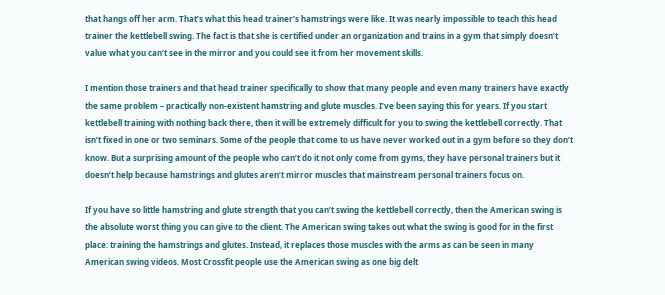that hangs off her arm. That’s what this head trainer’s hamstrings were like. It was nearly impossible to teach this head trainer the kettlebell swing. The fact is that she is certified under an organization and trains in a gym that simply doesn’t value what you can’t see in the mirror and you could see it from her movement skills.

I mention those trainers and that head trainer specifically to show that many people and even many trainers have exactly the same problem – practically non-existent hamstring and glute muscles. I’ve been saying this for years. If you start kettlebell training with nothing back there, then it will be extremely difficult for you to swing the kettlebell correctly. That isn’t fixed in one or two seminars. Some of the people that come to us have never worked out in a gym before so they don’t know. But a surprising amount of the people who can’t do it not only come from gyms, they have personal trainers but it doesn’t help because hamstrings and glutes aren’t mirror muscles that mainstream personal trainers focus on.

If you have so little hamstring and glute strength that you can’t swing the kettlebell correctly, then the American swing is the absolute worst thing you can give to the client. The American swing takes out what the swing is good for in the first place: training the hamstrings and glutes. Instead, it replaces those muscles with the arms as can be seen in many American swing videos. Most Crossfit people use the American swing as one big delt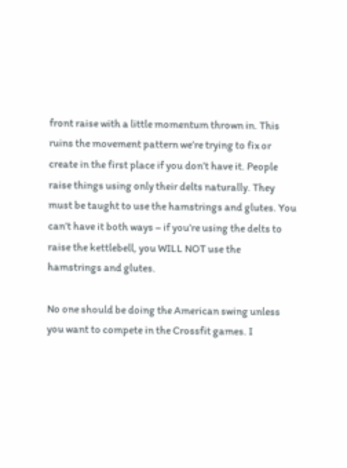front raise with a little momentum thrown in. This ruins the movement pattern we’re trying to fix or create in the first place if you don’t have it. People raise things using only their delts naturally. They must be taught to use the hamstrings and glutes. You can’t have it both ways – if you’re using the delts to raise the kettlebell, you WILL NOT use the hamstrings and glutes.

No one should be doing the American swing unless you want to compete in the Crossfit games. I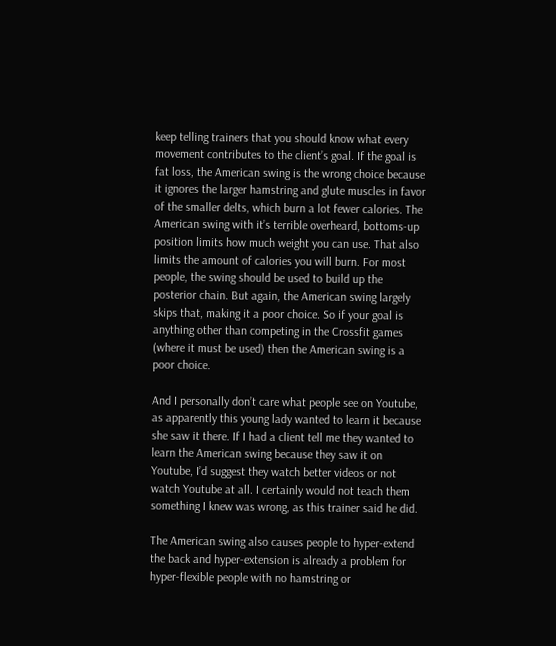keep telling trainers that you should know what every movement contributes to the client’s goal. If the goal is fat loss, the American swing is the wrong choice because it ignores the larger hamstring and glute muscles in favor of the smaller delts, which burn a lot fewer calories. The American swing with it’s terrible overheard, bottoms-up position limits how much weight you can use. That also limits the amount of calories you will burn. For most people, the swing should be used to build up the posterior chain. But again, the American swing largely skips that, making it a poor choice. So if your goal is anything other than competing in the Crossfit games (where it must be used) then the American swing is a poor choice.

And I personally don’t care what people see on Youtube, as apparently this young lady wanted to learn it because she saw it there. If I had a client tell me they wanted to learn the American swing because they saw it on Youtube, I’d suggest they watch better videos or not watch Youtube at all. I certainly would not teach them something I knew was wrong, as this trainer said he did.

The American swing also causes people to hyper-extend the back and hyper-extension is already a problem for hyper-flexible people with no hamstring or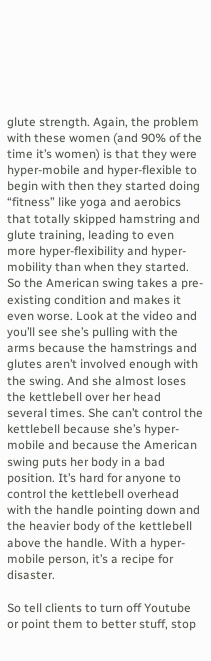glute strength. Again, the problem with these women (and 90% of the time it’s women) is that they were hyper-mobile and hyper-flexible to begin with then they started doing “fitness” like yoga and aerobics that totally skipped hamstring and glute training, leading to even more hyper-flexibility and hyper-mobility than when they started. So the American swing takes a pre-existing condition and makes it even worse. Look at the video and you’ll see she’s pulling with the arms because the hamstrings and glutes aren’t involved enough with the swing. And she almost loses the kettlebell over her head several times. She can’t control the kettlebell because she’s hyper-mobile and because the American swing puts her body in a bad position. It’s hard for anyone to control the kettlebell overhead with the handle pointing down and the heavier body of the kettlebell above the handle. With a hyper-mobile person, it’s a recipe for disaster.

So tell clients to turn off Youtube or point them to better stuff, stop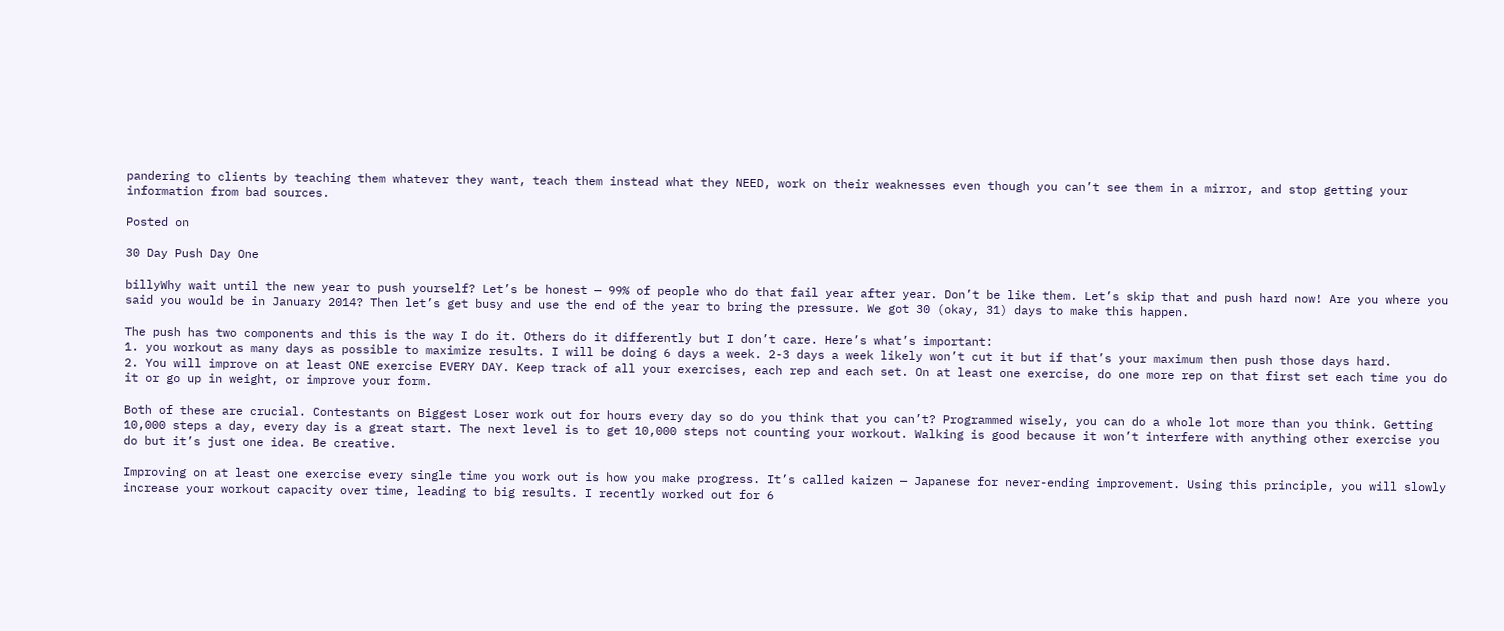pandering to clients by teaching them whatever they want, teach them instead what they NEED, work on their weaknesses even though you can’t see them in a mirror, and stop getting your information from bad sources.

Posted on

30 Day Push Day One

billyWhy wait until the new year to push yourself? Let’s be honest — 99% of people who do that fail year after year. Don’t be like them. Let’s skip that and push hard now! Are you where you said you would be in January 2014? Then let’s get busy and use the end of the year to bring the pressure. We got 30 (okay, 31) days to make this happen.

The push has two components and this is the way I do it. Others do it differently but I don’t care. Here’s what’s important:
1. you workout as many days as possible to maximize results. I will be doing 6 days a week. 2-3 days a week likely won’t cut it but if that’s your maximum then push those days hard.
2. You will improve on at least ONE exercise EVERY DAY. Keep track of all your exercises, each rep and each set. On at least one exercise, do one more rep on that first set each time you do it or go up in weight, or improve your form.

Both of these are crucial. Contestants on Biggest Loser work out for hours every day so do you think that you can’t? Programmed wisely, you can do a whole lot more than you think. Getting 10,000 steps a day, every day is a great start. The next level is to get 10,000 steps not counting your workout. Walking is good because it won’t interfere with anything other exercise you do but it’s just one idea. Be creative.

Improving on at least one exercise every single time you work out is how you make progress. It’s called kaizen — Japanese for never-ending improvement. Using this principle, you will slowly increase your workout capacity over time, leading to big results. I recently worked out for 6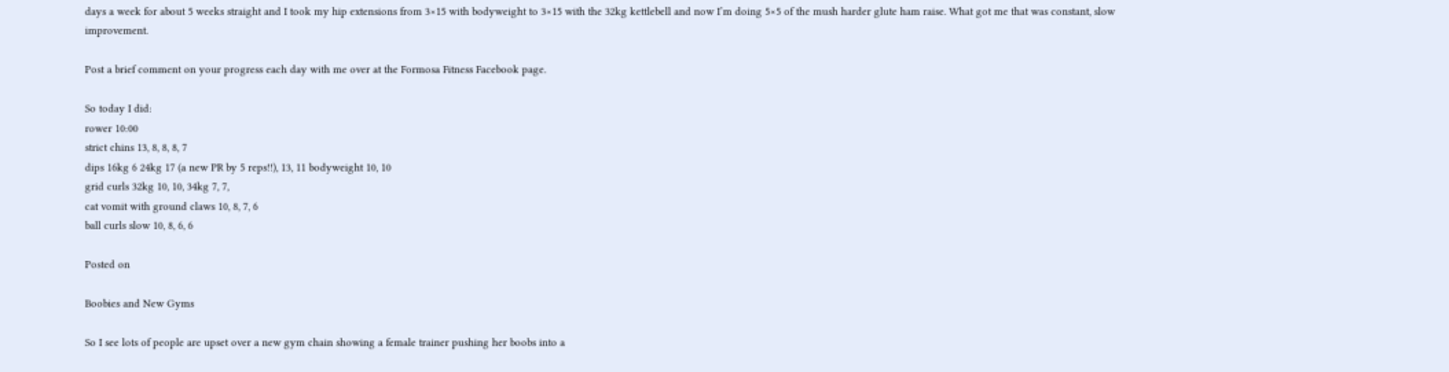days a week for about 5 weeks straight and I took my hip extensions from 3×15 with bodyweight to 3×15 with the 32kg kettlebell and now I’m doing 5×5 of the mush harder glute ham raise. What got me that was constant, slow improvement.

Post a brief comment on your progress each day with me over at the Formosa Fitness Facebook page.

So today I did:
rower 10:00
strict chins 13, 8, 8, 8, 7
dips 16kg 6 24kg 17 (a new PR by 5 reps!!), 13, 11 bodyweight 10, 10
grid curls 32kg 10, 10, 34kg 7, 7,
cat vomit with ground claws 10, 8, 7, 6
ball curls slow 10, 8, 6, 6

Posted on

Boobies and New Gyms

So I see lots of people are upset over a new gym chain showing a female trainer pushing her boobs into a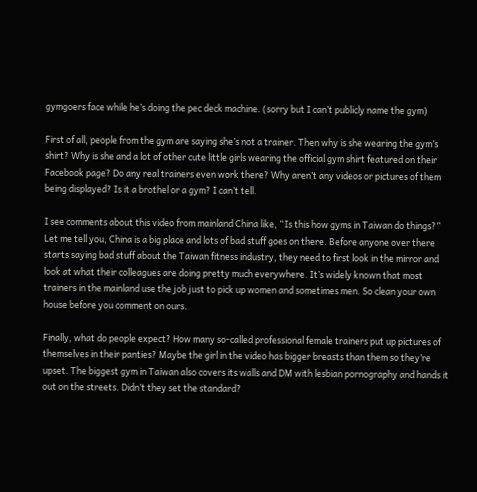gymgoers face while he’s doing the pec deck machine. (sorry but I can’t publicly name the gym)

First of all, people from the gym are saying she’s not a trainer. Then why is she wearing the gym’s shirt? Why is she and a lot of other cute little girls wearing the official gym shirt featured on their Facebook page? Do any real trainers even work there? Why aren’t any videos or pictures of them being displayed? Is it a brothel or a gym? I can’t tell.

I see comments about this video from mainland China like, “Is this how gyms in Taiwan do things?” Let me tell you, China is a big place and lots of bad stuff goes on there. Before anyone over there starts saying bad stuff about the Taiwan fitness industry, they need to first look in the mirror and look at what their colleagues are doing pretty much everywhere. It’s widely known that most trainers in the mainland use the job just to pick up women and sometimes men. So clean your own house before you comment on ours.

Finally, what do people expect? How many so-called professional female trainers put up pictures of themselves in their panties? Maybe the girl in the video has bigger breasts than them so they’re upset. The biggest gym in Taiwan also covers its walls and DM with lesbian pornography and hands it out on the streets. Didn’t they set the standard?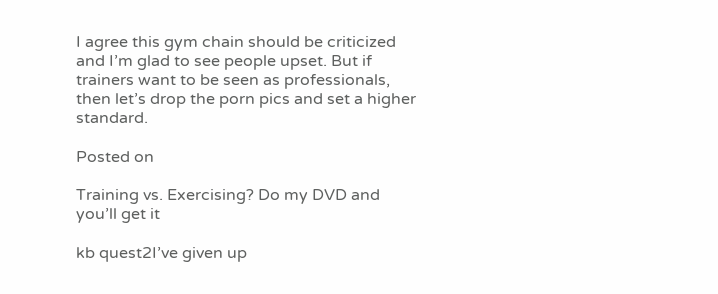I agree this gym chain should be criticized and I’m glad to see people upset. But if trainers want to be seen as professionals, then let’s drop the porn pics and set a higher standard.

Posted on

Training vs. Exercising? Do my DVD and you’ll get it

kb quest2I’ve given up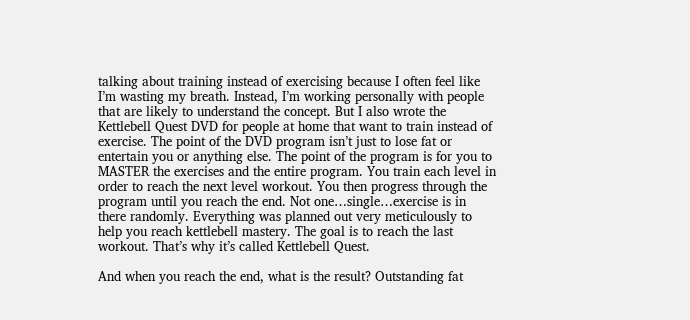talking about training instead of exercising because I often feel like I’m wasting my breath. Instead, I’m working personally with people that are likely to understand the concept. But I also wrote the Kettlebell Quest DVD for people at home that want to train instead of exercise. The point of the DVD program isn’t just to lose fat or entertain you or anything else. The point of the program is for you to MASTER the exercises and the entire program. You train each level in order to reach the next level workout. You then progress through the program until you reach the end. Not one…single…exercise is in there randomly. Everything was planned out very meticulously to help you reach kettlebell mastery. The goal is to reach the last workout. That’s why it’s called Kettlebell Quest.

And when you reach the end, what is the result? Outstanding fat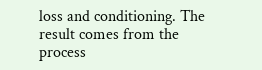loss and conditioning. The result comes from the process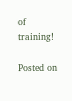of training!

Posted on